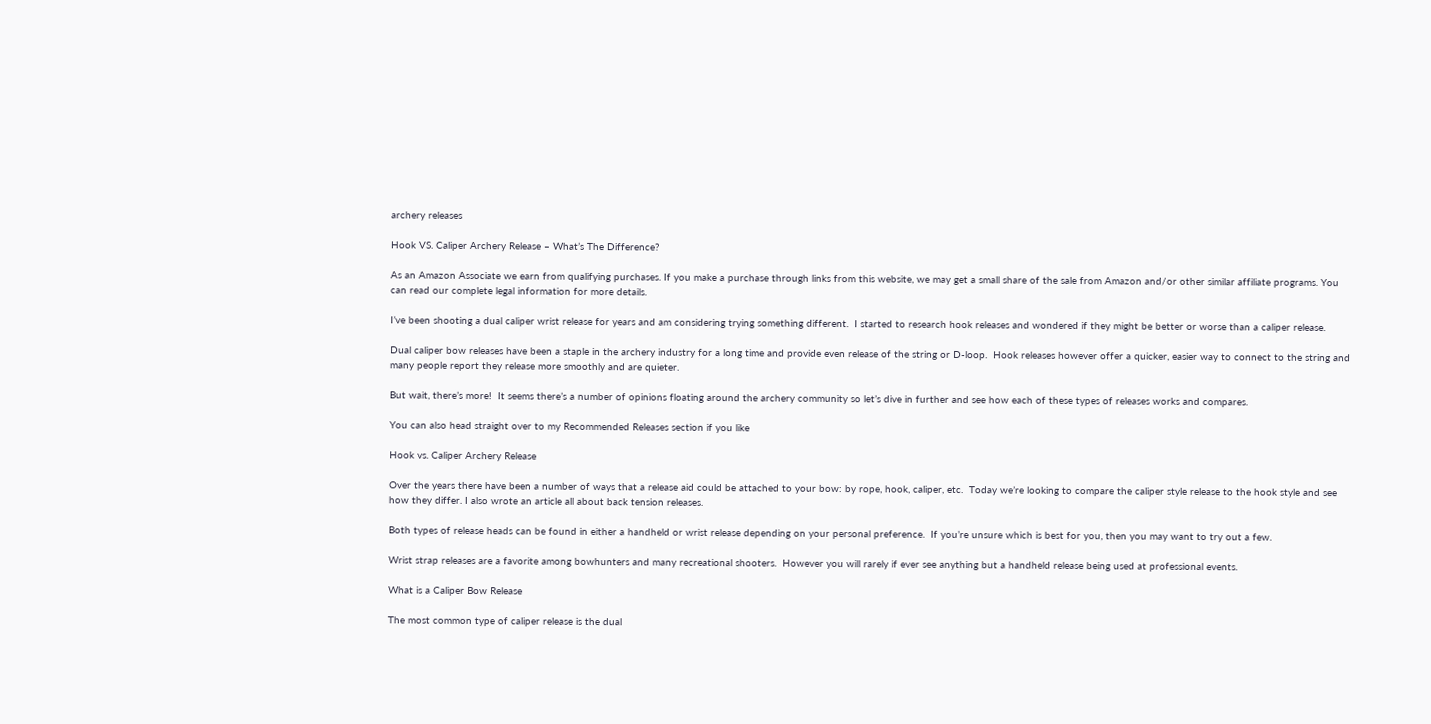archery releases

Hook VS. Caliper Archery Release – What’s The Difference?

As an Amazon Associate we earn from qualifying purchases. If you make a purchase through links from this website, we may get a small share of the sale from Amazon and/or other similar affiliate programs. You can read our complete legal information for more details.

I’ve been shooting a dual caliper wrist release for years and am considering trying something different.  I started to research hook releases and wondered if they might be better or worse than a caliper release.

Dual caliper bow releases have been a staple in the archery industry for a long time and provide even release of the string or D-loop.  Hook releases however offer a quicker, easier way to connect to the string and many people report they release more smoothly and are quieter.

But wait, there’s more!  It seems there’s a number of opinions floating around the archery community so let’s dive in further and see how each of these types of releases works and compares.

You can also head straight over to my Recommended Releases section if you like

Hook vs. Caliper Archery Release

Over the years there have been a number of ways that a release aid could be attached to your bow: by rope, hook, caliper, etc.  Today we’re looking to compare the caliper style release to the hook style and see how they differ. I also wrote an article all about back tension releases.

Both types of release heads can be found in either a handheld or wrist release depending on your personal preference.  If you’re unsure which is best for you, then you may want to try out a few.

Wrist strap releases are a favorite among bowhunters and many recreational shooters.  However you will rarely if ever see anything but a handheld release being used at professional events.

What is a Caliper Bow Release

The most common type of caliper release is the dual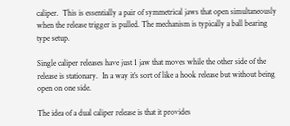caliper.  This is essentially a pair of symmetrical jaws that open simultaneously when the release trigger is pulled. The mechanism is typically a ball bearing type setup.

Single caliper releases have just 1 jaw that moves while the other side of the release is stationary.  In a way it’s sort of like a hook release but without being open on one side.

The idea of a dual caliper release is that it provides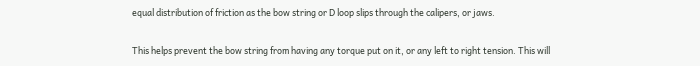equal distribution of friction as the bow string or D loop slips through the calipers, or jaws.

This helps prevent the bow string from having any torque put on it, or any left to right tension. This will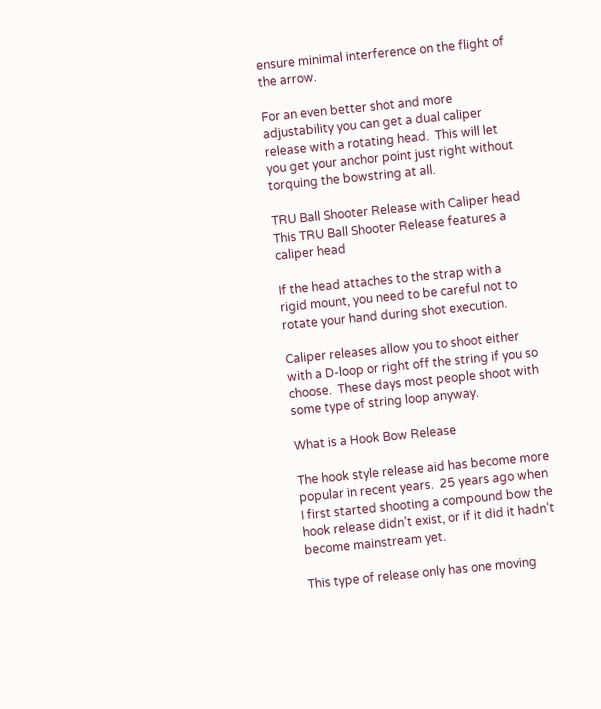ensure minimal interference on the flight of the arrow.

For an even better shot and more adjustability you can get a dual caliper release with a rotating head.  This will let you get your anchor point just right without torquing the bowstring at all.

TRU Ball Shooter Release with Caliper head
This TRU Ball Shooter Release features a caliper head

If the head attaches to the strap with a rigid mount, you need to be careful not to rotate your hand during shot execution.

Caliper releases allow you to shoot either with a D-loop or right off the string if you so choose.  These days most people shoot with some type of string loop anyway.

What is a Hook Bow Release

The hook style release aid has become more popular in recent years.  25 years ago when I first started shooting a compound bow the hook release didn’t exist, or if it did it hadn’t become mainstream yet.

This type of release only has one moving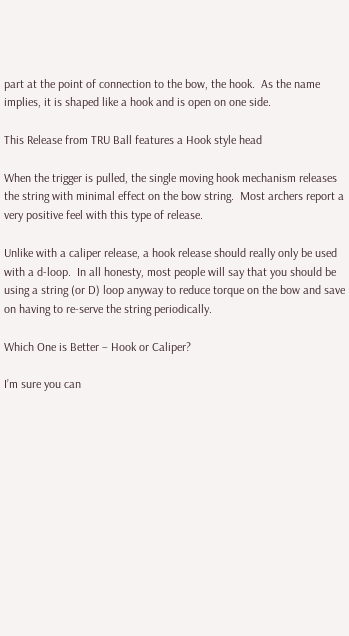part at the point of connection to the bow, the hook.  As the name implies, it is shaped like a hook and is open on one side.

This Release from TRU Ball features a Hook style head

When the trigger is pulled, the single moving hook mechanism releases the string with minimal effect on the bow string.  Most archers report a very positive feel with this type of release.

Unlike with a caliper release, a hook release should really only be used with a d-loop.  In all honesty, most people will say that you should be using a string (or D) loop anyway to reduce torque on the bow and save on having to re-serve the string periodically.

Which One is Better – Hook or Caliper?

I’m sure you can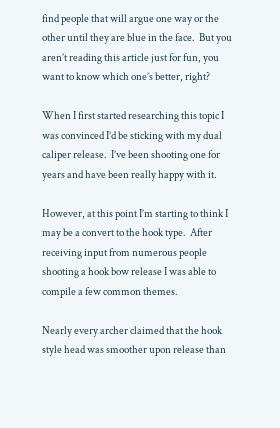find people that will argue one way or the other until they are blue in the face.  But you aren’t reading this article just for fun, you want to know which one’s better, right?

When I first started researching this topic I was convinced I’d be sticking with my dual caliper release.  I’ve been shooting one for years and have been really happy with it.

However, at this point I’m starting to think I may be a convert to the hook type.  After receiving input from numerous people shooting a hook bow release I was able to compile a few common themes.

Nearly every archer claimed that the hook style head was smoother upon release than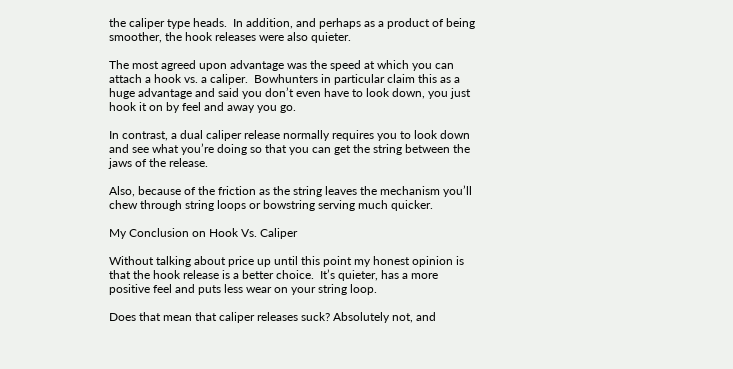the caliper type heads.  In addition, and perhaps as a product of being smoother, the hook releases were also quieter.

The most agreed upon advantage was the speed at which you can attach a hook vs. a caliper.  Bowhunters in particular claim this as a huge advantage and said you don’t even have to look down, you just hook it on by feel and away you go.

In contrast, a dual caliper release normally requires you to look down and see what you’re doing so that you can get the string between the jaws of the release.

Also, because of the friction as the string leaves the mechanism you’ll chew through string loops or bowstring serving much quicker.

My Conclusion on Hook Vs. Caliper

Without talking about price up until this point my honest opinion is that the hook release is a better choice.  It’s quieter, has a more positive feel and puts less wear on your string loop.

Does that mean that caliper releases suck? Absolutely not, and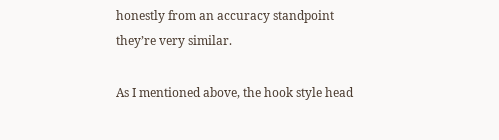honestly from an accuracy standpoint they’re very similar.

As I mentioned above, the hook style head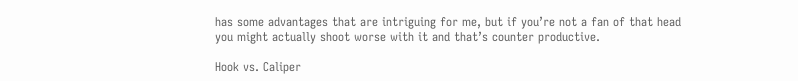has some advantages that are intriguing for me, but if you’re not a fan of that head you might actually shoot worse with it and that’s counter productive.

Hook vs. Caliper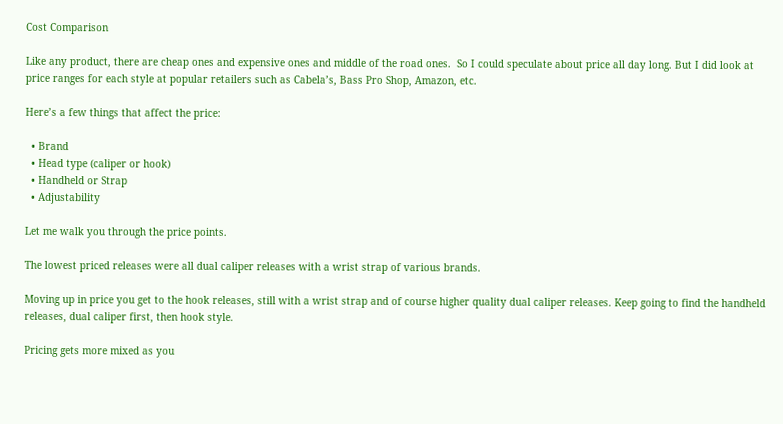Cost Comparison

Like any product, there are cheap ones and expensive ones and middle of the road ones.  So I could speculate about price all day long. But I did look at price ranges for each style at popular retailers such as Cabela’s, Bass Pro Shop, Amazon, etc.

Here’s a few things that affect the price:

  • Brand
  • Head type (caliper or hook)
  • Handheld or Strap
  • Adjustability

Let me walk you through the price points.

The lowest priced releases were all dual caliper releases with a wrist strap of various brands.

Moving up in price you get to the hook releases, still with a wrist strap and of course higher quality dual caliper releases. Keep going to find the handheld releases, dual caliper first, then hook style.

Pricing gets more mixed as you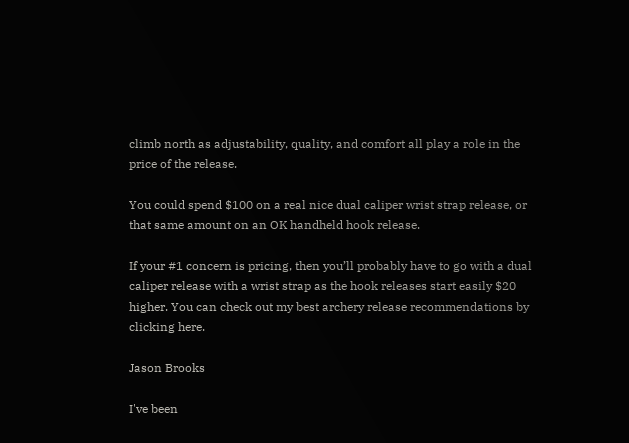climb north as adjustability, quality, and comfort all play a role in the price of the release.

You could spend $100 on a real nice dual caliper wrist strap release, or that same amount on an OK handheld hook release.

If your #1 concern is pricing, then you’ll probably have to go with a dual caliper release with a wrist strap as the hook releases start easily $20 higher. You can check out my best archery release recommendations by clicking here.

Jason Brooks

I've been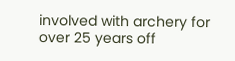involved with archery for over 25 years off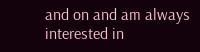and on and am always interested in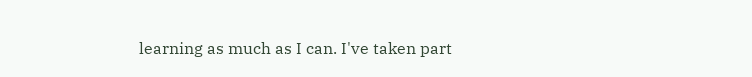learning as much as I can. I've taken part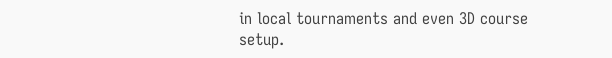in local tournaments and even 3D course setup.